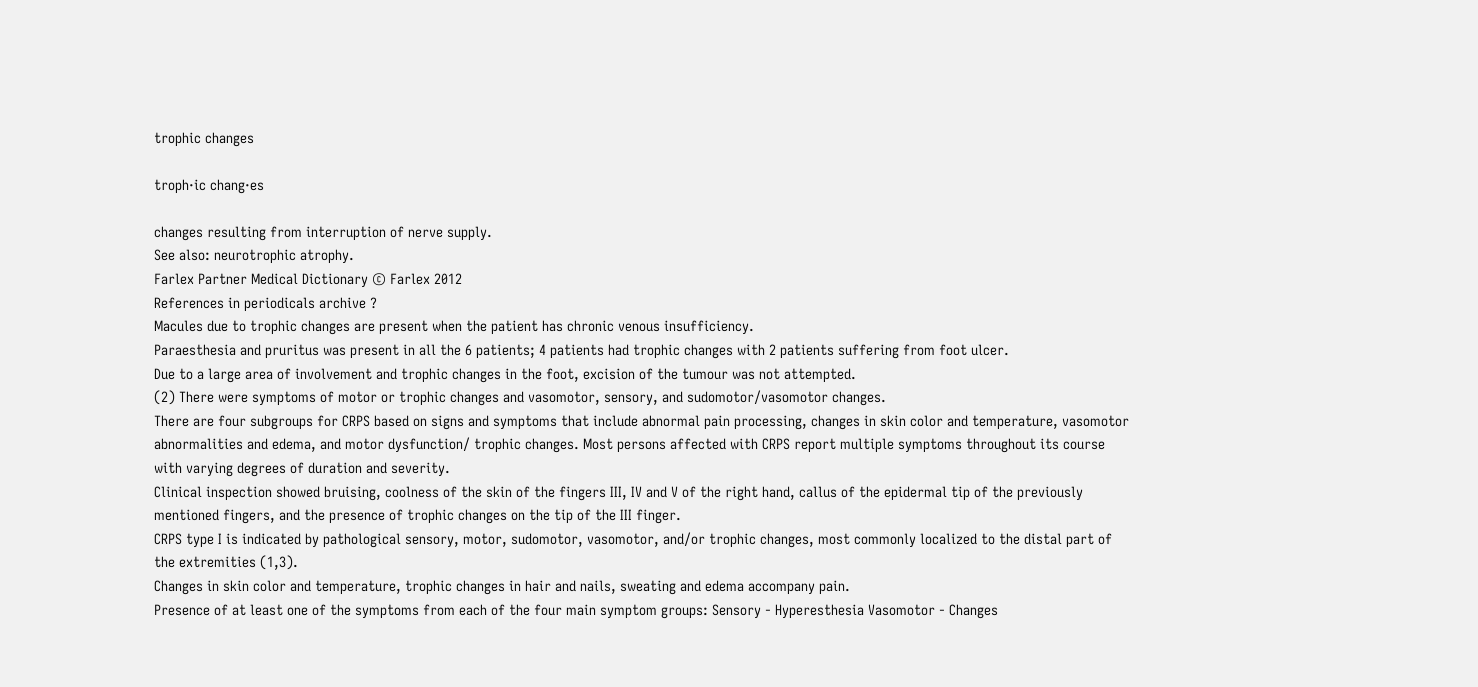trophic changes

troph·ic chang·es

changes resulting from interruption of nerve supply.
See also: neurotrophic atrophy.
Farlex Partner Medical Dictionary © Farlex 2012
References in periodicals archive ?
Macules due to trophic changes are present when the patient has chronic venous insufficiency.
Paraesthesia and pruritus was present in all the 6 patients; 4 patients had trophic changes with 2 patients suffering from foot ulcer.
Due to a large area of involvement and trophic changes in the foot, excision of the tumour was not attempted.
(2) There were symptoms of motor or trophic changes and vasomotor, sensory, and sudomotor/vasomotor changes.
There are four subgroups for CRPS based on signs and symptoms that include abnormal pain processing, changes in skin color and temperature, vasomotor abnormalities and edema, and motor dysfunction/ trophic changes. Most persons affected with CRPS report multiple symptoms throughout its course with varying degrees of duration and severity.
Clinical inspection showed bruising, coolness of the skin of the fingers III, IV and V of the right hand, callus of the epidermal tip of the previously mentioned fingers, and the presence of trophic changes on the tip of the III finger.
CRPS type I is indicated by pathological sensory, motor, sudomotor, vasomotor, and/or trophic changes, most commonly localized to the distal part of the extremities (1,3).
Changes in skin color and temperature, trophic changes in hair and nails, sweating and edema accompany pain.
Presence of at least one of the symptoms from each of the four main symptom groups: Sensory - Hyperesthesia Vasomotor - Changes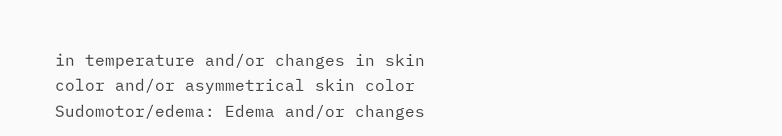in temperature and/or changes in skin color and/or asymmetrical skin color Sudomotor/edema: Edema and/or changes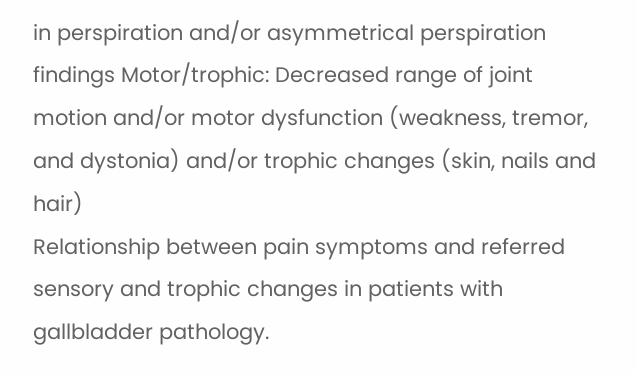in perspiration and/or asymmetrical perspiration findings Motor/trophic: Decreased range of joint motion and/or motor dysfunction (weakness, tremor, and dystonia) and/or trophic changes (skin, nails and hair)
Relationship between pain symptoms and referred sensory and trophic changes in patients with gallbladder pathology.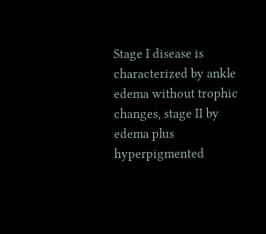Stage I disease is characterized by ankle edema without trophic changes, stage II by edema plus hyperpigmented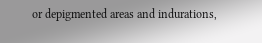or depigmented areas and indurations,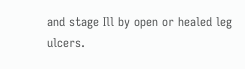and stage Ill by open or healed leg ulcers.